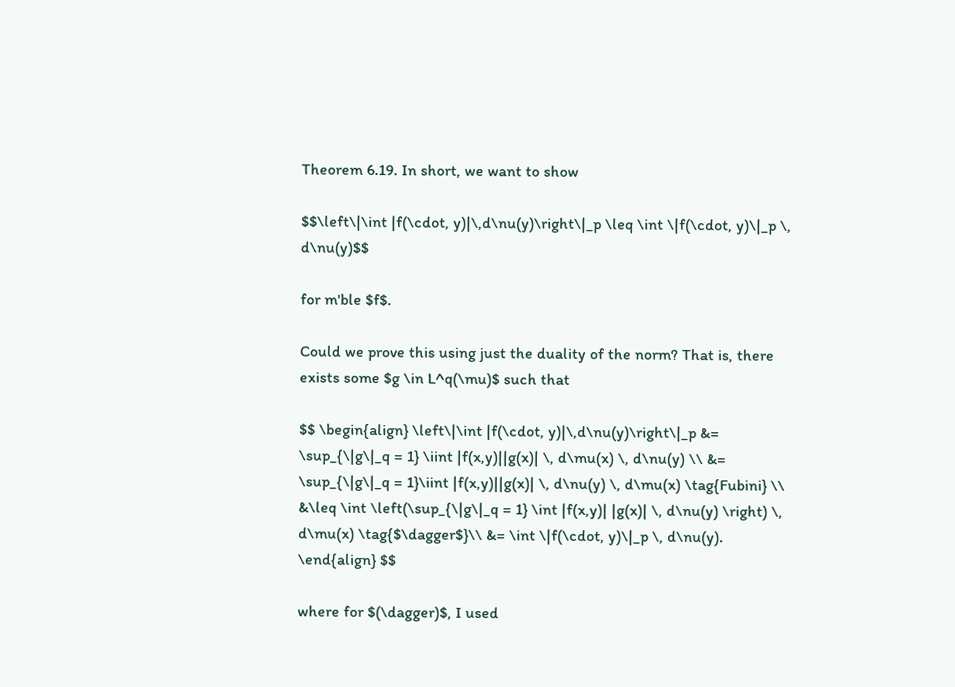Theorem 6.19. In short, we want to show

$$\left\|\int |f(\cdot, y)|\,d\nu(y)\right\|_p \leq \int \|f(\cdot, y)\|_p \, d\nu(y)$$

for m'ble $f$.

Could we prove this using just the duality of the norm? That is, there exists some $g \in L^q(\mu)$ such that

$$ \begin{align} \left\|\int |f(\cdot, y)|\,d\nu(y)\right\|_p &= \sup_{\|g\|_q = 1} \iint |f(x,y)||g(x)| \, d\mu(x) \, d\nu(y) \\ &= \sup_{\|g\|_q = 1}\iint |f(x,y)||g(x)| \, d\nu(y) \, d\mu(x) \tag{Fubini} \\ &\leq \int \left(\sup_{\|g\|_q = 1} \int |f(x,y)| |g(x)| \, d\nu(y) \right) \, d\mu(x) \tag{$\dagger$}\\ &= \int \|f(\cdot, y)\|_p \, d\nu(y). \end{align} $$

where for $(\dagger)$, I used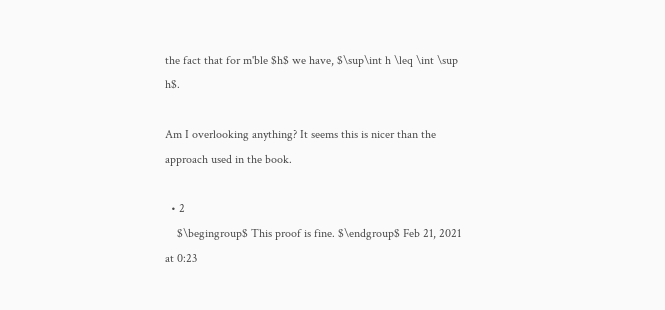the fact that for m'ble $h$ we have, $\sup\int h \leq \int \sup h$.

Am I overlooking anything? It seems this is nicer than the approach used in the book.

  • 2
    $\begingroup$ This proof is fine. $\endgroup$ Feb 21, 2021 at 0:23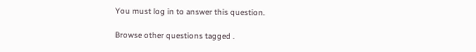You must log in to answer this question.

Browse other questions tagged .